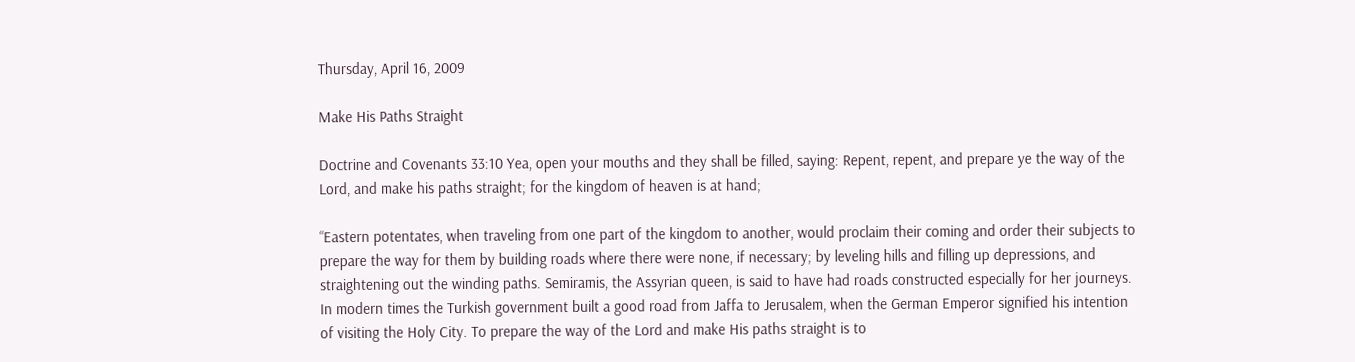Thursday, April 16, 2009

Make His Paths Straight

Doctrine and Covenants 33:10 Yea, open your mouths and they shall be filled, saying: Repent, repent, and prepare ye the way of the Lord, and make his paths straight; for the kingdom of heaven is at hand;

“Eastern potentates, when traveling from one part of the kingdom to another, would proclaim their coming and order their subjects to prepare the way for them by building roads where there were none, if necessary; by leveling hills and filling up depressions, and straightening out the winding paths. Semiramis, the Assyrian queen, is said to have had roads constructed especially for her journeys. In modern times the Turkish government built a good road from Jaffa to Jerusalem, when the German Emperor signified his intention of visiting the Holy City. To prepare the way of the Lord and make His paths straight is to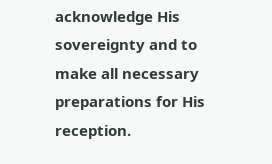acknowledge His sovereignty and to make all necessary preparations for His reception.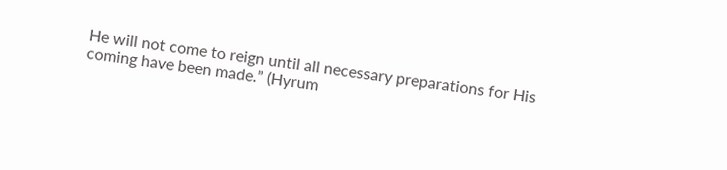He will not come to reign until all necessary preparations for His coming have been made.” (Hyrum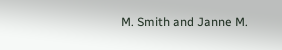M. Smith and Janne M.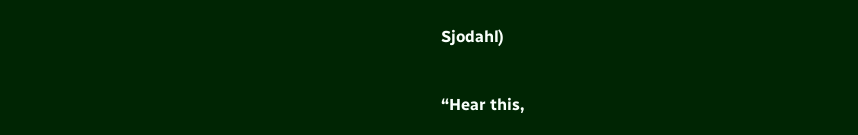Sjodahl)

“Hear this,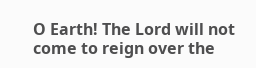O Earth! The Lord will not come to reign over the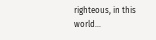righteous, in this world...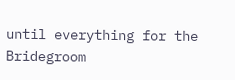until everything for the Bridegroom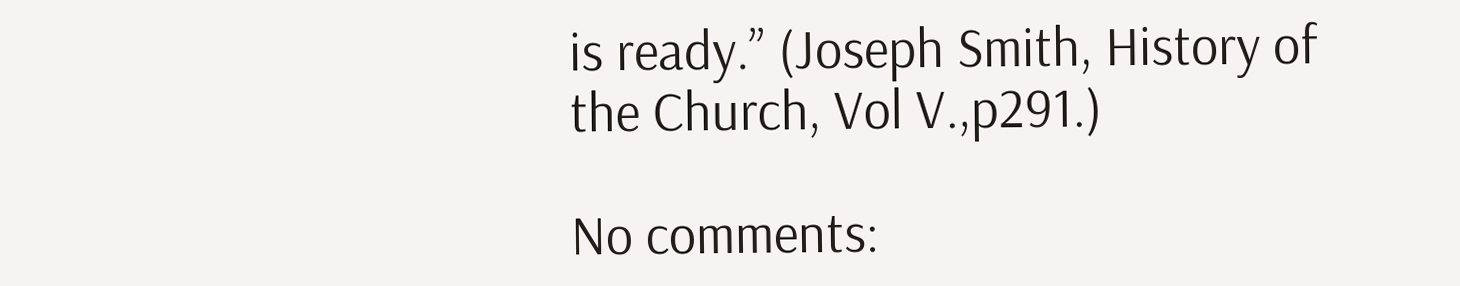is ready.” (Joseph Smith, History of the Church, Vol V.,p291.)

No comments: